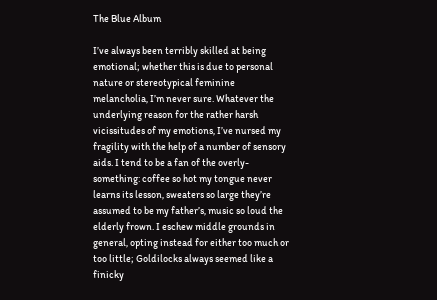The Blue Album

I’ve always been terribly skilled at being emotional; whether this is due to personal nature or stereotypical feminine melancholia, I’m never sure. Whatever the underlying reason for the rather harsh vicissitudes of my emotions, I’ve nursed my fragility with the help of a number of sensory aids. I tend to be a fan of the overly-something: coffee so hot my tongue never learns its lesson, sweaters so large they’re assumed to be my father’s, music so loud the elderly frown. I eschew middle grounds in general, opting instead for either too much or too little; Goldilocks always seemed like a finicky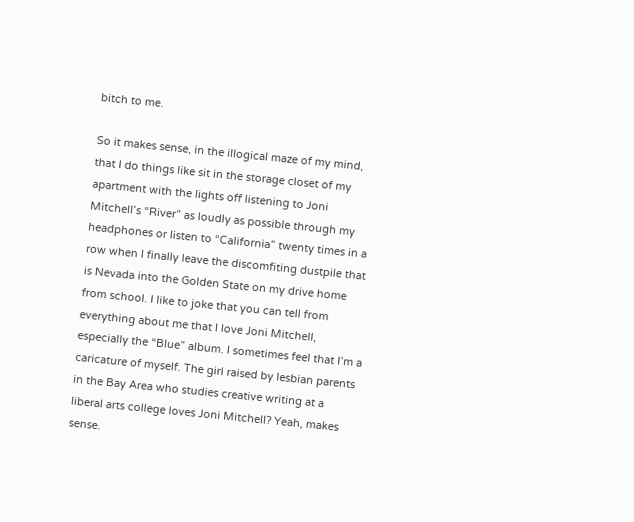bitch to me.

So it makes sense, in the illogical maze of my mind, that I do things like sit in the storage closet of my apartment with the lights off listening to Joni Mitchell’s “River” as loudly as possible through my headphones or listen to “California” twenty times in a row when I finally leave the discomfiting dustpile that is Nevada into the Golden State on my drive home from school. I like to joke that you can tell from everything about me that I love Joni Mitchell, especially the “Blue” album. I sometimes feel that I’m a caricature of myself. The girl raised by lesbian parents in the Bay Area who studies creative writing at a liberal arts college loves Joni Mitchell? Yeah, makes sense.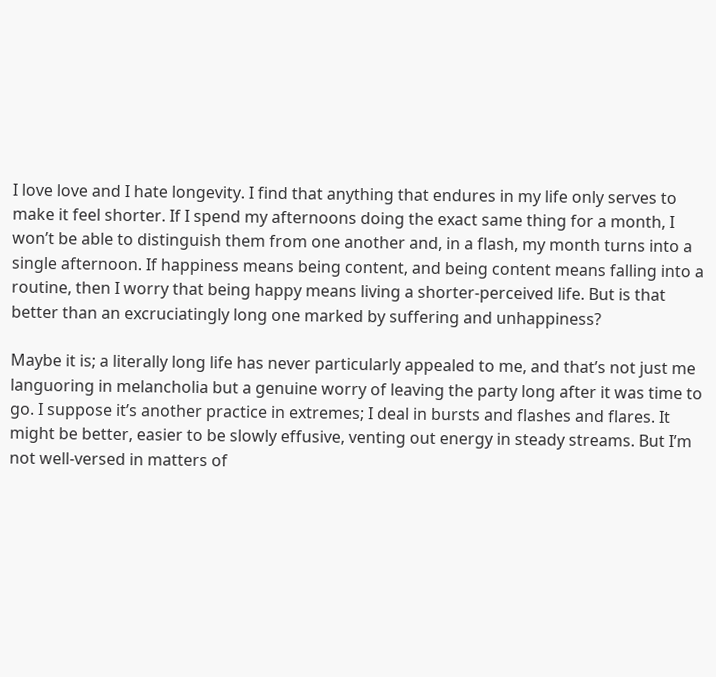I love love and I hate longevity. I find that anything that endures in my life only serves to make it feel shorter. If I spend my afternoons doing the exact same thing for a month, I won’t be able to distinguish them from one another and, in a flash, my month turns into a single afternoon. If happiness means being content, and being content means falling into a routine, then I worry that being happy means living a shorter-perceived life. But is that better than an excruciatingly long one marked by suffering and unhappiness?

Maybe it is; a literally long life has never particularly appealed to me, and that’s not just me languoring in melancholia but a genuine worry of leaving the party long after it was time to go. I suppose it’s another practice in extremes; I deal in bursts and flashes and flares. It might be better, easier to be slowly effusive, venting out energy in steady streams. But I’m not well-versed in matters of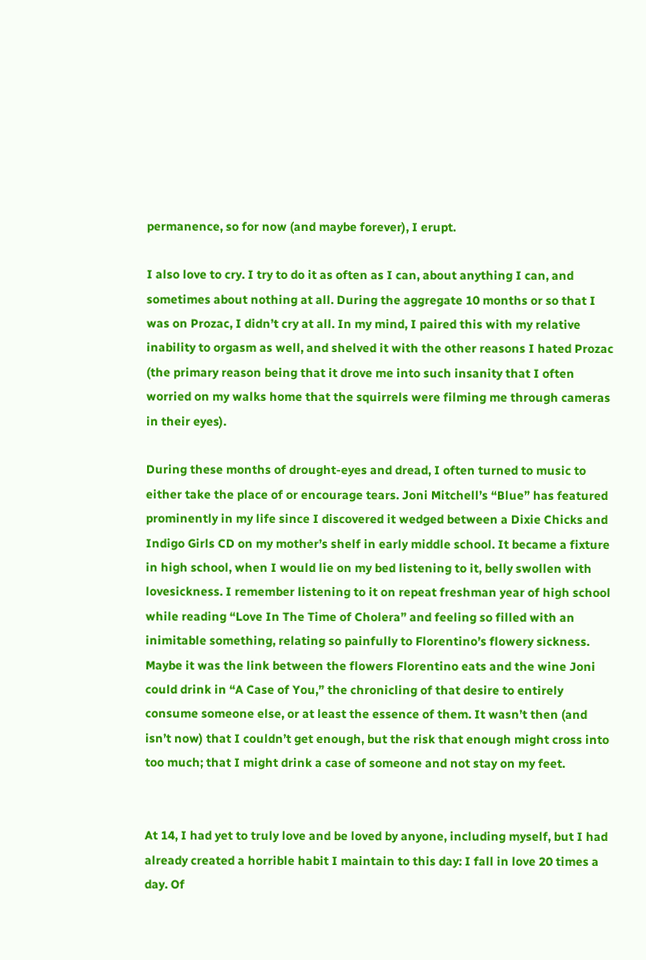permanence, so for now (and maybe forever), I erupt.

I also love to cry. I try to do it as often as I can, about anything I can, and sometimes about nothing at all. During the aggregate 10 months or so that I was on Prozac, I didn’t cry at all. In my mind, I paired this with my relative inability to orgasm as well, and shelved it with the other reasons I hated Prozac (the primary reason being that it drove me into such insanity that I often worried on my walks home that the squirrels were filming me through cameras in their eyes).

During these months of drought-eyes and dread, I often turned to music to either take the place of or encourage tears. Joni Mitchell’s “Blue” has featured prominently in my life since I discovered it wedged between a Dixie Chicks and Indigo Girls CD on my mother’s shelf in early middle school. It became a fixture in high school, when I would lie on my bed listening to it, belly swollen with lovesickness. I remember listening to it on repeat freshman year of high school while reading “Love In The Time of Cholera” and feeling so filled with an inimitable something, relating so painfully to Florentino’s flowery sickness. Maybe it was the link between the flowers Florentino eats and the wine Joni could drink in “A Case of You,” the chronicling of that desire to entirely consume someone else, or at least the essence of them. It wasn’t then (and isn’t now) that I couldn’t get enough, but the risk that enough might cross into too much; that I might drink a case of someone and not stay on my feet.


At 14, I had yet to truly love and be loved by anyone, including myself, but I had already created a horrible habit I maintain to this day: I fall in love 20 times a day. Of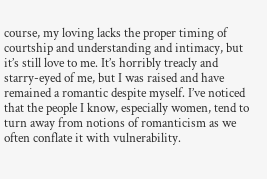course, my loving lacks the proper timing of courtship and understanding and intimacy, but it’s still love to me. It’s horribly treacly and starry-eyed of me, but I was raised and have remained a romantic despite myself. I’ve noticed that the people I know, especially women, tend to turn away from notions of romanticism as we often conflate it with vulnerability.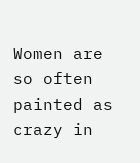Women are so often painted as crazy in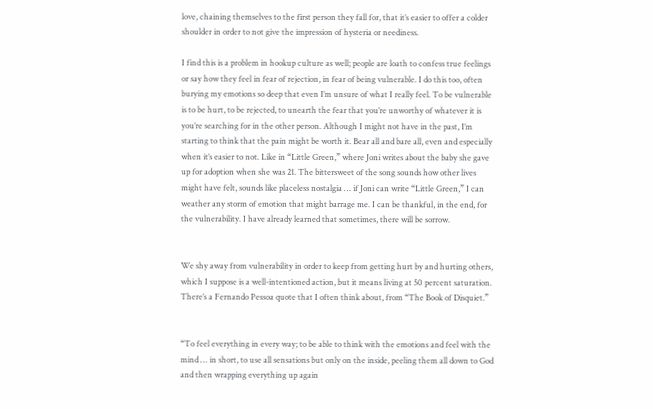love, chaining themselves to the first person they fall for, that it’s easier to offer a colder shoulder in order to not give the impression of hysteria or neediness.

I find this is a problem in hookup culture as well; people are loath to confess true feelings or say how they feel in fear of rejection, in fear of being vulnerable. I do this too, often burying my emotions so deep that even I’m unsure of what I really feel. To be vulnerable is to be hurt, to be rejected, to unearth the fear that you’re unworthy of whatever it is you’re searching for in the other person. Although I might not have in the past, I’m starting to think that the pain might be worth it. Bear all and bare all, even and especially when it’s easier to not. Like in “Little Green,” where Joni writes about the baby she gave up for adoption when she was 21. The bittersweet of the song sounds how other lives might have felt, sounds like placeless nostalgia … if Joni can write “Little Green,” I can weather any storm of emotion that might barrage me. I can be thankful, in the end, for the vulnerability. I have already learned that sometimes, there will be sorrow.


We shy away from vulnerability in order to keep from getting hurt by and hurting others, which I suppose is a well-intentioned action, but it means living at 50 percent saturation. There’s a Fernando Pessoa quote that I often think about, from “The Book of Disquiet.”


“To feel everything in every way; to be able to think with the emotions and feel with the mind … in short, to use all sensations but only on the inside, peeling them all down to God and then wrapping everything up again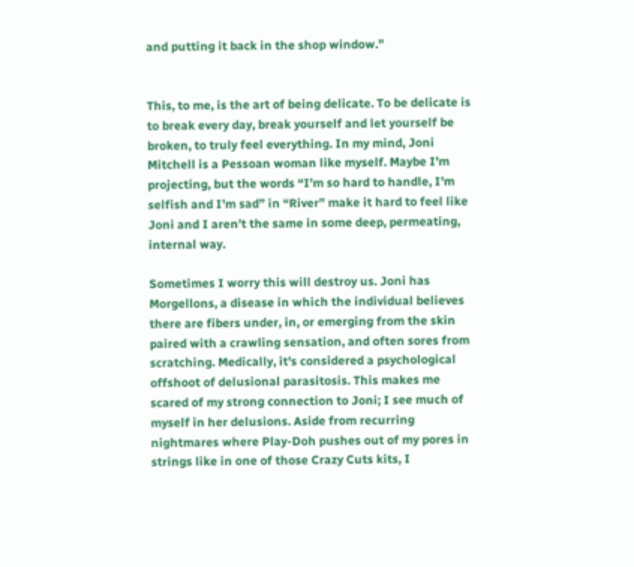and putting it back in the shop window.”


This, to me, is the art of being delicate. To be delicate is to break every day, break yourself and let yourself be broken, to truly feel everything. In my mind, Joni Mitchell is a Pessoan woman like myself. Maybe I’m projecting, but the words “I’m so hard to handle, I’m selfish and I’m sad” in “River” make it hard to feel like Joni and I aren’t the same in some deep, permeating, internal way.

Sometimes I worry this will destroy us. Joni has Morgellons, a disease in which the individual believes there are fibers under, in, or emerging from the skin paired with a crawling sensation, and often sores from scratching. Medically, it's considered a psychological offshoot of delusional parasitosis. This makes me scared of my strong connection to Joni; I see much of myself in her delusions. Aside from recurring nightmares where Play-Doh pushes out of my pores in strings like in one of those Crazy Cuts kits, I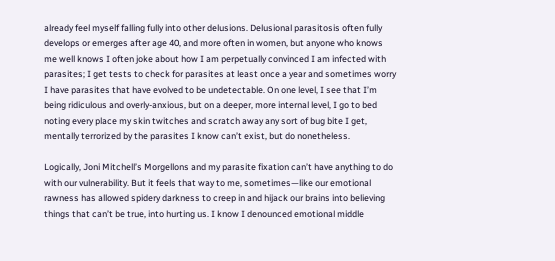already feel myself falling fully into other delusions. Delusional parasitosis often fully develops or emerges after age 40, and more often in women, but anyone who knows me well knows I often joke about how I am perpetually convinced I am infected with parasites; I get tests to check for parasites at least once a year and sometimes worry I have parasites that have evolved to be undetectable. On one level, I see that I’m being ridiculous and overly-anxious, but on a deeper, more internal level, I go to bed noting every place my skin twitches and scratch away any sort of bug bite I get, mentally terrorized by the parasites I know can’t exist, but do nonetheless.

Logically, Joni Mitchell’s Morgellons and my parasite fixation can’t have anything to do with our vulnerability. But it feels that way to me, sometimes—like our emotional rawness has allowed spidery darkness to creep in and hijack our brains into believing things that can’t be true, into hurting us. I know I denounced emotional middle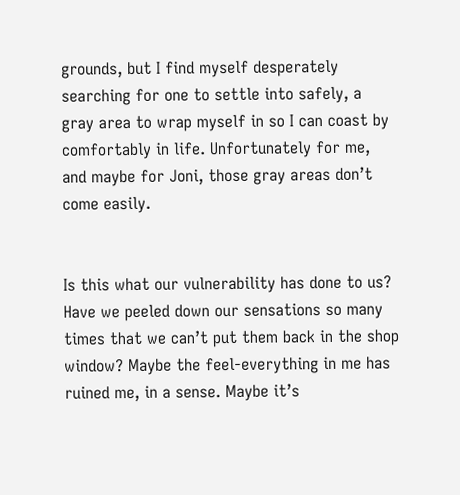grounds, but I find myself desperately searching for one to settle into safely, a gray area to wrap myself in so I can coast by comfortably in life. Unfortunately for me, and maybe for Joni, those gray areas don’t come easily.


Is this what our vulnerability has done to us? Have we peeled down our sensations so many times that we can’t put them back in the shop window? Maybe the feel-everything in me has ruined me, in a sense. Maybe it’s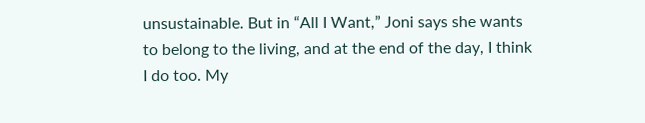unsustainable. But in “All I Want,” Joni says she wants to belong to the living, and at the end of the day, I think I do too. My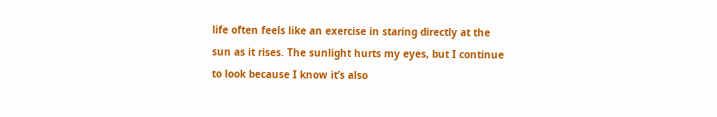life often feels like an exercise in staring directly at the sun as it rises. The sunlight hurts my eyes, but I continue to look because I know it’s also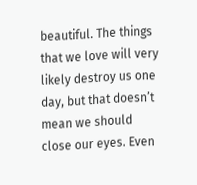beautiful. The things that we love will very likely destroy us one day, but that doesn’t mean we should close our eyes. Even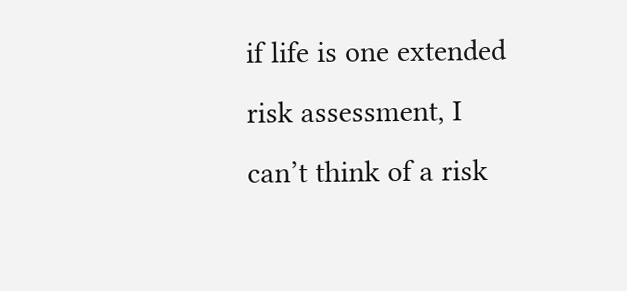if life is one extended risk assessment, I can’t think of a risk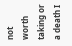not worth taking or a death I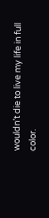wouldn’t die to live my life in full color.